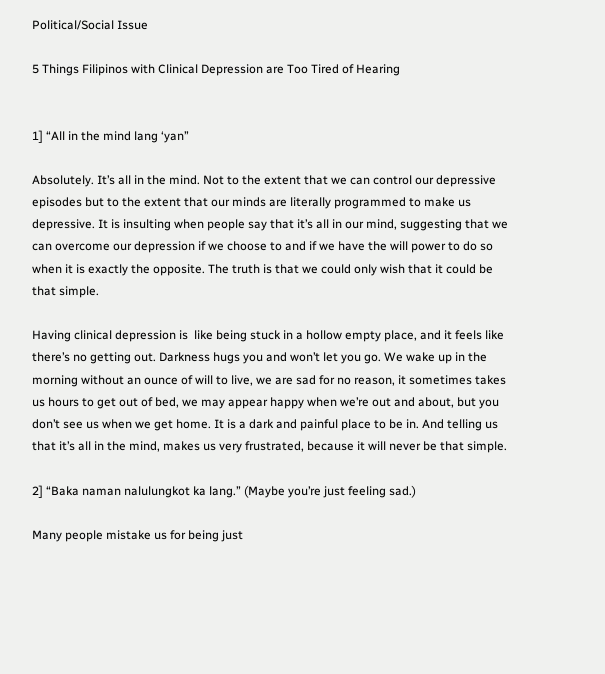Political/Social Issue

5 Things Filipinos with Clinical Depression are Too Tired of Hearing


1] “All in the mind lang ‘yan”

Absolutely. It’s all in the mind. Not to the extent that we can control our depressive episodes but to the extent that our minds are literally programmed to make us depressive. It is insulting when people say that it’s all in our mind, suggesting that we can overcome our depression if we choose to and if we have the will power to do so when it is exactly the opposite. The truth is that we could only wish that it could be that simple.

Having clinical depression is  like being stuck in a hollow empty place, and it feels like there’s no getting out. Darkness hugs you and won’t let you go. We wake up in the morning without an ounce of will to live, we are sad for no reason, it sometimes takes us hours to get out of bed, we may appear happy when we’re out and about, but you don’t see us when we get home. It is a dark and painful place to be in. And telling us that it’s all in the mind, makes us very frustrated, because it will never be that simple.

2] “Baka naman nalulungkot ka lang.” (Maybe you’re just feeling sad.)

Many people mistake us for being just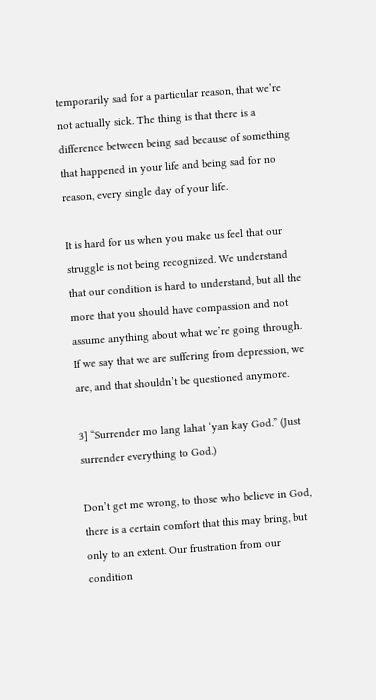temporarily sad for a particular reason, that we’re not actually sick. The thing is that there is a difference between being sad because of something that happened in your life and being sad for no reason, every single day of your life.

It is hard for us when you make us feel that our struggle is not being recognized. We understand that our condition is hard to understand, but all the more that you should have compassion and not assume anything about what we’re going through. If we say that we are suffering from depression, we are, and that shouldn’t be questioned anymore.

3] “Surrender mo lang lahat ‘yan kay God.” (Just surrender everything to God.)

Don’t get me wrong, to those who believe in God, there is a certain comfort that this may bring, but only to an extent. Our frustration from our condition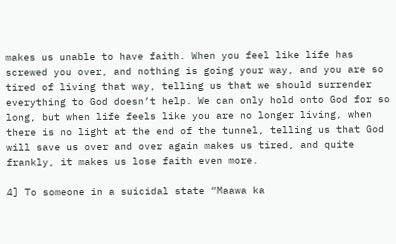makes us unable to have faith. When you feel like life has screwed you over, and nothing is going your way, and you are so tired of living that way, telling us that we should surrender everything to God doesn’t help. We can only hold onto God for so long, but when life feels like you are no longer living, when there is no light at the end of the tunnel, telling us that God will save us over and over again makes us tired, and quite frankly, it makes us lose faith even more.

4] To someone in a suicidal state “Maawa ka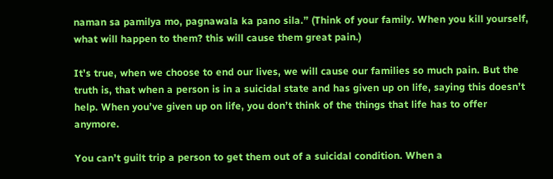naman sa pamilya mo, pagnawala ka pano sila.” (Think of your family. When you kill yourself, what will happen to them? this will cause them great pain.)

It’s true, when we choose to end our lives, we will cause our families so much pain. But the truth is, that when a person is in a suicidal state and has given up on life, saying this doesn’t help. When you’ve given up on life, you don’t think of the things that life has to offer anymore.

You can’t guilt trip a person to get them out of a suicidal condition. When a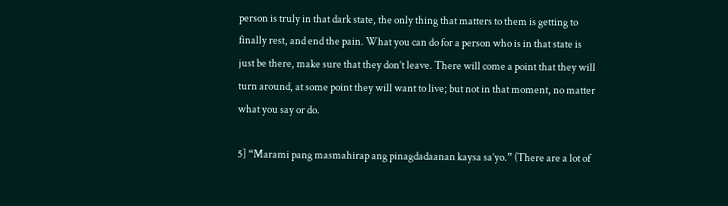person is truly in that dark state, the only thing that matters to them is getting to finally rest, and end the pain. What you can do for a person who is in that state is just be there, make sure that they don’t leave. There will come a point that they will turn around, at some point they will want to live; but not in that moment, no matter what you say or do.

5] “Marami pang masmahirap ang pinagdadaanan kaysa sa’yo.” (There are a lot of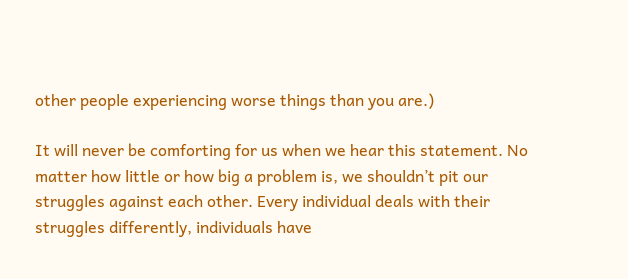other people experiencing worse things than you are.)

It will never be comforting for us when we hear this statement. No matter how little or how big a problem is, we shouldn’t pit our struggles against each other. Every individual deals with their struggles differently, individuals have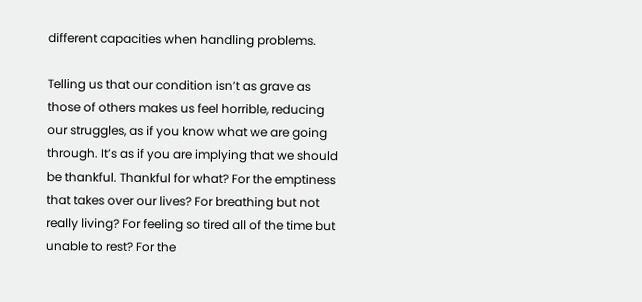different capacities when handling problems.

Telling us that our condition isn’t as grave as those of others makes us feel horrible, reducing our struggles, as if you know what we are going through. It’s as if you are implying that we should be thankful. Thankful for what? For the emptiness that takes over our lives? For breathing but not really living? For feeling so tired all of the time but unable to rest? For the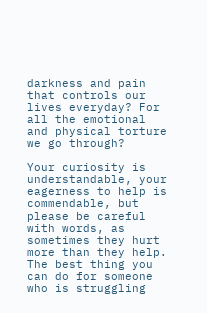darkness and pain that controls our lives everyday? For all the emotional and physical torture we go through?

Your curiosity is understandable, your eagerness to help is commendable, but please be careful with words, as sometimes they hurt more than they help. The best thing you can do for someone who is struggling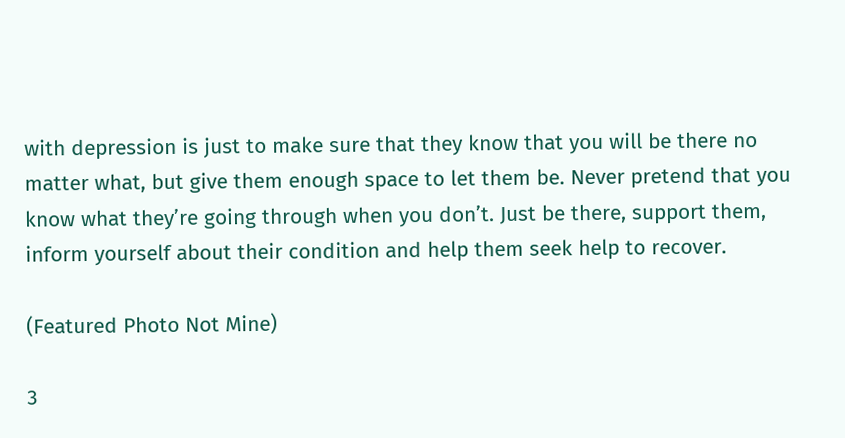with depression is just to make sure that they know that you will be there no matter what, but give them enough space to let them be. Never pretend that you know what they’re going through when you don’t. Just be there, support them, inform yourself about their condition and help them seek help to recover.

(Featured Photo Not Mine)

3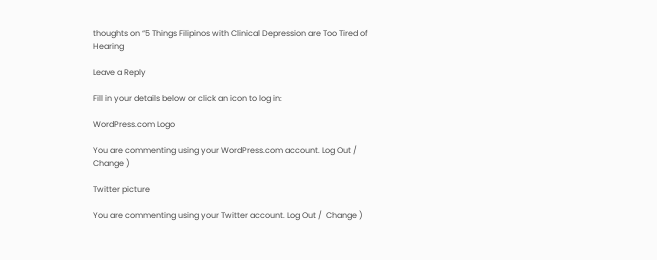thoughts on “5 Things Filipinos with Clinical Depression are Too Tired of Hearing

Leave a Reply

Fill in your details below or click an icon to log in:

WordPress.com Logo

You are commenting using your WordPress.com account. Log Out /  Change )

Twitter picture

You are commenting using your Twitter account. Log Out /  Change )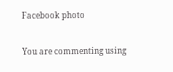Facebook photo

You are commenting using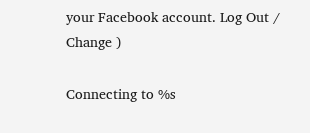your Facebook account. Log Out /  Change )

Connecting to %s